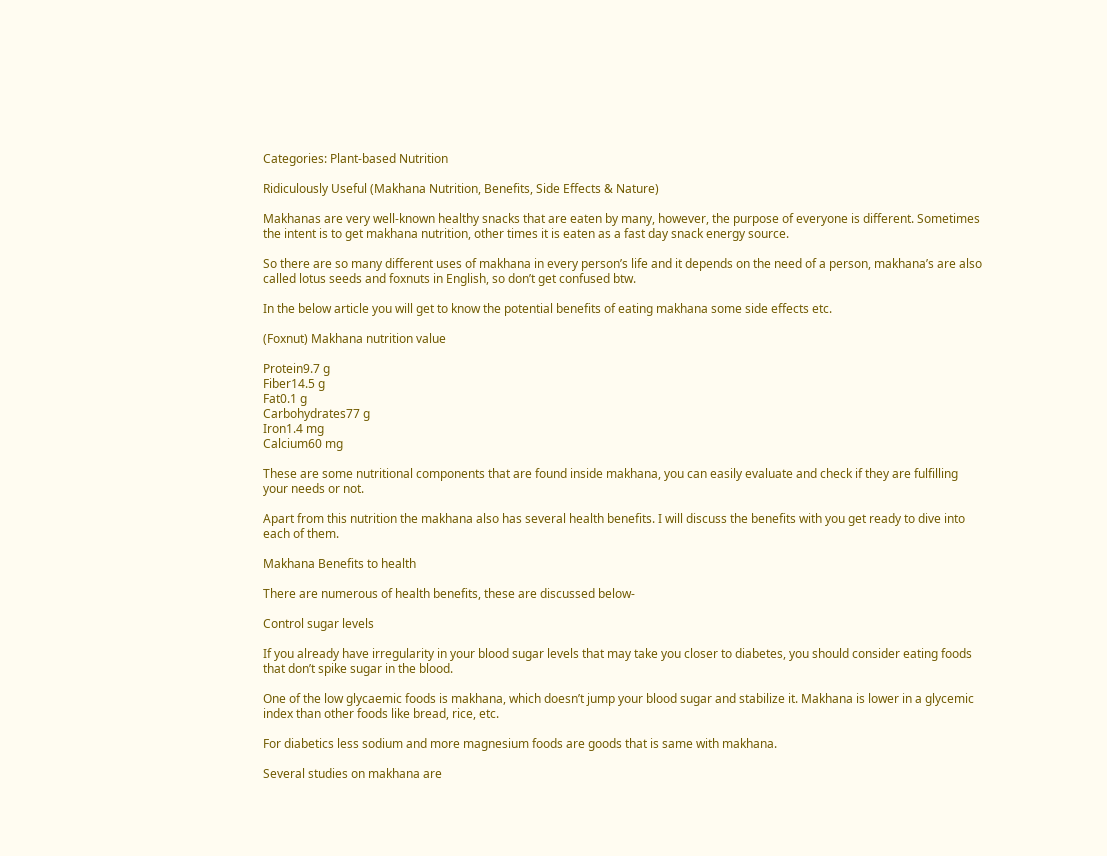Categories: Plant-based Nutrition

Ridiculously Useful (Makhana Nutrition, Benefits, Side Effects & Nature)

Makhanas are very well-known healthy snacks that are eaten by many, however, the purpose of everyone is different. Sometimes the intent is to get makhana nutrition, other times it is eaten as a fast day snack energy source.

So there are so many different uses of makhana in every person’s life and it depends on the need of a person, makhana’s are also called lotus seeds and foxnuts in English, so don’t get confused btw.

In the below article you will get to know the potential benefits of eating makhana some side effects etc.

(Foxnut) Makhana nutrition value

Protein9.7 g
Fiber14.5 g
Fat0.1 g
Carbohydrates77 g
Iron1.4 mg
Calcium60 mg

These are some nutritional components that are found inside makhana, you can easily evaluate and check if they are fulfilling your needs or not.

Apart from this nutrition the makhana also has several health benefits. I will discuss the benefits with you get ready to dive into each of them.

Makhana Benefits to health

There are numerous of health benefits, these are discussed below-

Control sugar levels

If you already have irregularity in your blood sugar levels that may take you closer to diabetes, you should consider eating foods that don’t spike sugar in the blood.

One of the low glycaemic foods is makhana, which doesn’t jump your blood sugar and stabilize it. Makhana is lower in a glycemic index than other foods like bread, rice, etc.

For diabetics less sodium and more magnesium foods are goods that is same with makhana.

Several studies on makhana are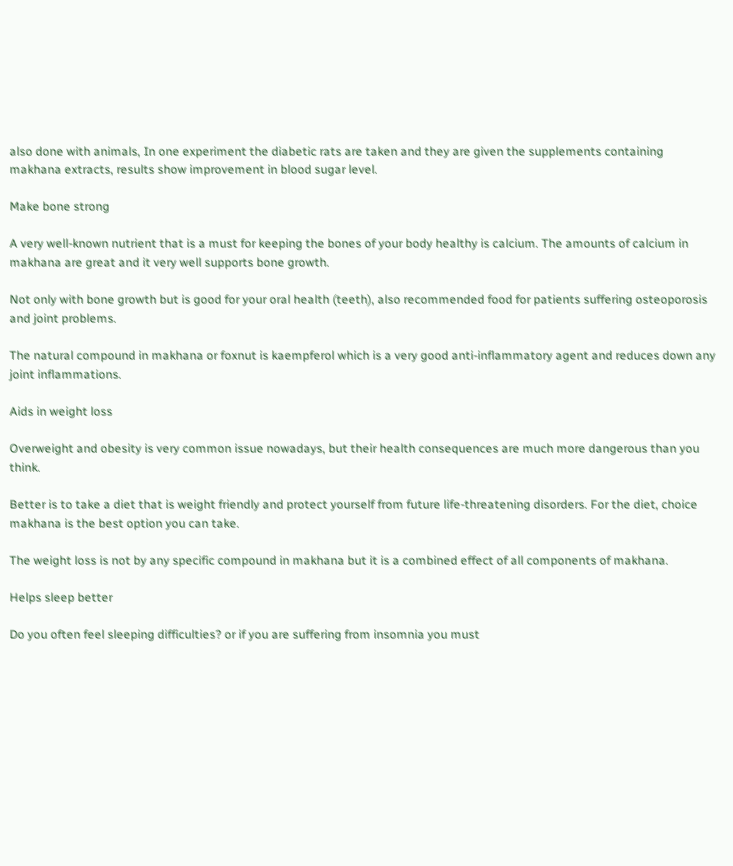also done with animals, In one experiment the diabetic rats are taken and they are given the supplements containing makhana extracts, results show improvement in blood sugar level.

Make bone strong

A very well-known nutrient that is a must for keeping the bones of your body healthy is calcium. The amounts of calcium in makhana are great and it very well supports bone growth.

Not only with bone growth but is good for your oral health (teeth), also recommended food for patients suffering osteoporosis and joint problems.

The natural compound in makhana or foxnut is kaempferol which is a very good anti-inflammatory agent and reduces down any joint inflammations.

Aids in weight loss

Overweight and obesity is very common issue nowadays, but their health consequences are much more dangerous than you think.

Better is to take a diet that is weight friendly and protect yourself from future life-threatening disorders. For the diet, choice makhana is the best option you can take.

The weight loss is not by any specific compound in makhana but it is a combined effect of all components of makhana.

Helps sleep better

Do you often feel sleeping difficulties? or if you are suffering from insomnia you must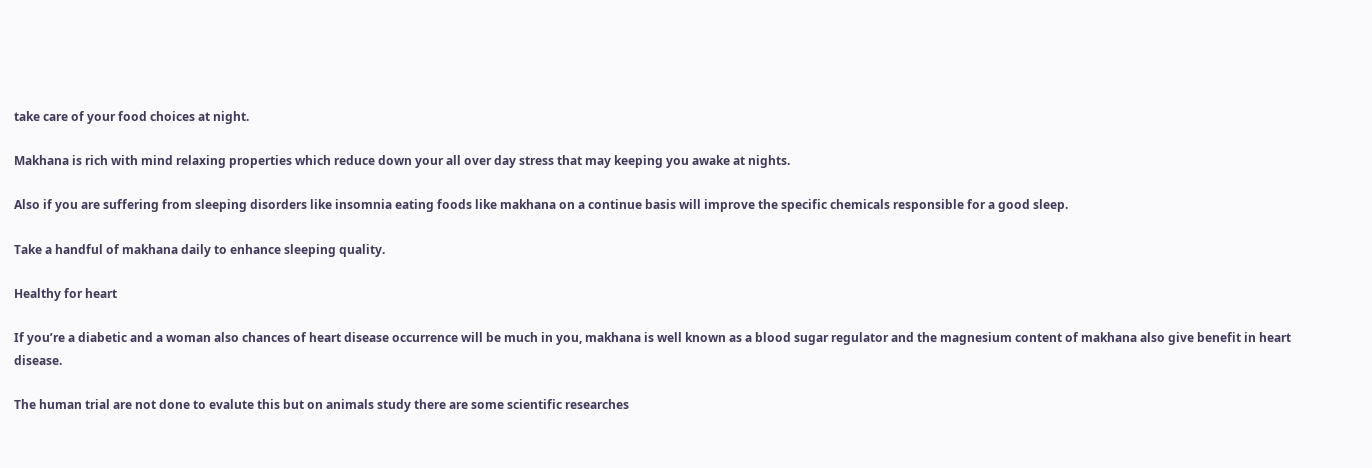take care of your food choices at night.

Makhana is rich with mind relaxing properties which reduce down your all over day stress that may keeping you awake at nights.

Also if you are suffering from sleeping disorders like insomnia eating foods like makhana on a continue basis will improve the specific chemicals responsible for a good sleep.

Take a handful of makhana daily to enhance sleeping quality.

Healthy for heart

If you’re a diabetic and a woman also chances of heart disease occurrence will be much in you, makhana is well known as a blood sugar regulator and the magnesium content of makhana also give benefit in heart disease.

The human trial are not done to evalute this but on animals study there are some scientific researches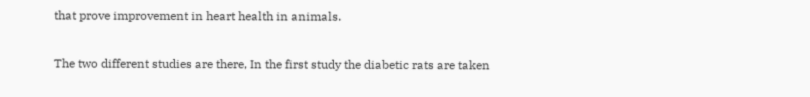that prove improvement in heart health in animals.

The two different studies are there, In the first study the diabetic rats are taken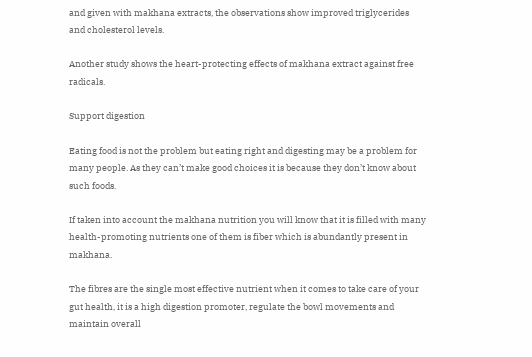and given with makhana extracts, the observations show improved triglycerides and cholesterol levels.

Another study shows the heart-protecting effects of makhana extract against free radicals.

Support digestion

Eating food is not the problem but eating right and digesting may be a problem for many people. As they can’t make good choices it is because they don’t know about such foods.

If taken into account the makhana nutrition you will know that it is filled with many health-promoting nutrients one of them is fiber which is abundantly present in makhana.

The fibres are the single most effective nutrient when it comes to take care of your gut health, it is a high digestion promoter, regulate the bowl movements and maintain overall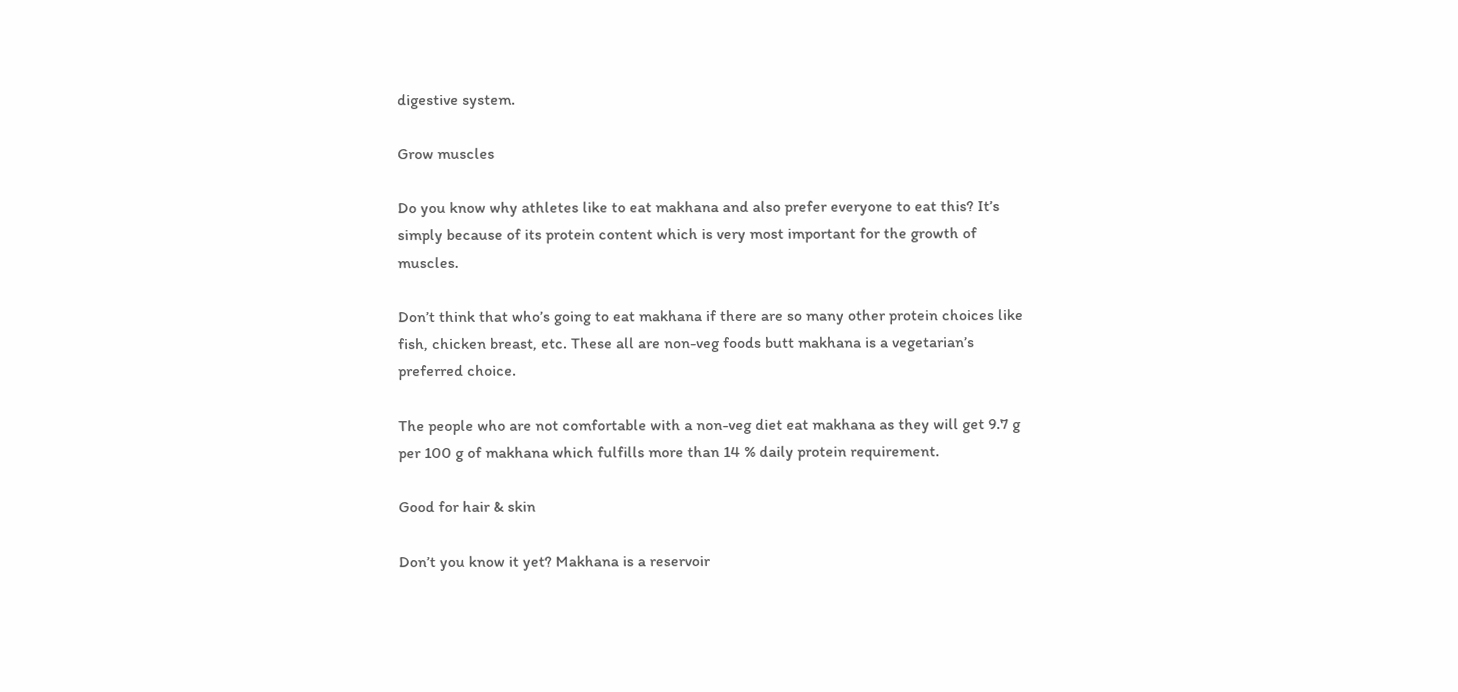digestive system.

Grow muscles

Do you know why athletes like to eat makhana and also prefer everyone to eat this? It’s simply because of its protein content which is very most important for the growth of muscles.

Don’t think that who’s going to eat makhana if there are so many other protein choices like fish, chicken breast, etc. These all are non-veg foods butt makhana is a vegetarian’s preferred choice.

The people who are not comfortable with a non-veg diet eat makhana as they will get 9.7 g per 100 g of makhana which fulfills more than 14 % daily protein requirement.

Good for hair & skin

Don’t you know it yet? Makhana is a reservoir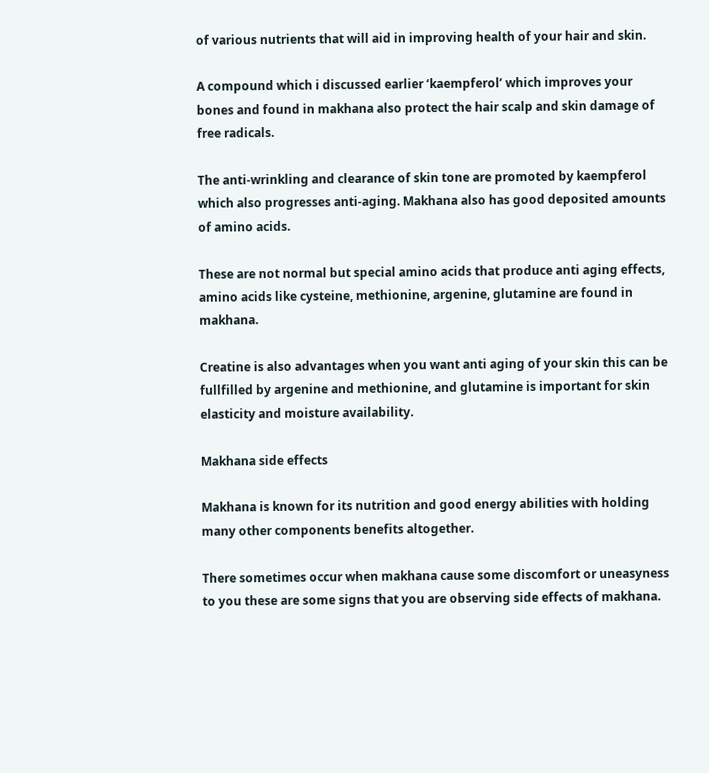of various nutrients that will aid in improving health of your hair and skin.

A compound which i discussed earlier ‘kaempferol’ which improves your bones and found in makhana also protect the hair scalp and skin damage of free radicals.

The anti-wrinkling and clearance of skin tone are promoted by kaempferol which also progresses anti-aging. Makhana also has good deposited amounts of amino acids.

These are not normal but special amino acids that produce anti aging effects, amino acids like cysteine, methionine, argenine, glutamine are found in makhana.

Creatine is also advantages when you want anti aging of your skin this can be fullfilled by argenine and methionine, and glutamine is important for skin elasticity and moisture availability.

Makhana side effects

Makhana is known for its nutrition and good energy abilities with holding many other components benefits altogether.

There sometimes occur when makhana cause some discomfort or uneasyness to you these are some signs that you are observing side effects of makhana.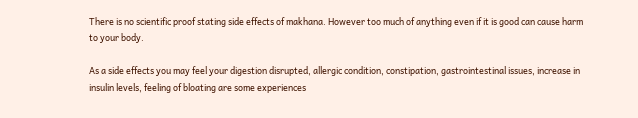There is no scientific proof stating side effects of makhana. However too much of anything even if it is good can cause harm to your body.

As a side effects you may feel your digestion disrupted, allergic condition, constipation, gastrointestinal issues, increase in insulin levels, feeling of bloating are some experiences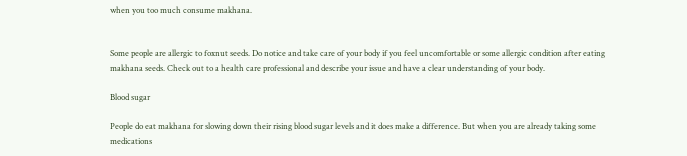when you too much consume makhana.


Some people are allergic to foxnut seeds. Do notice and take care of your body if you feel uncomfortable or some allergic condition after eating makhana seeds. Check out to a health care professional and describe your issue and have a clear understanding of your body.

Blood sugar

People do eat makhana for slowing down their rising blood sugar levels and it does make a difference. But when you are already taking some medications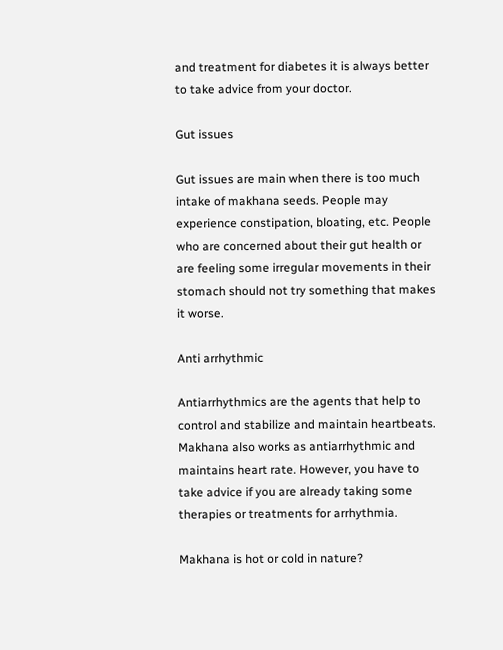and treatment for diabetes it is always better to take advice from your doctor.

Gut issues

Gut issues are main when there is too much intake of makhana seeds. People may experience constipation, bloating, etc. People who are concerned about their gut health or are feeling some irregular movements in their stomach should not try something that makes it worse.

Anti arrhythmic

Antiarrhythmics are the agents that help to control and stabilize and maintain heartbeats. Makhana also works as antiarrhythmic and maintains heart rate. However, you have to take advice if you are already taking some therapies or treatments for arrhythmia.

Makhana is hot or cold in nature?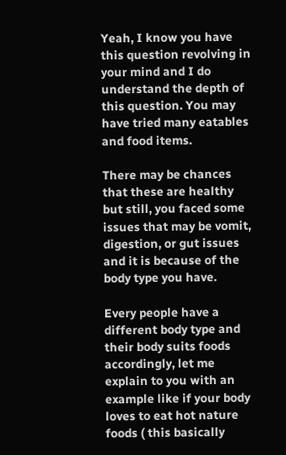Yeah, I know you have this question revolving in your mind and I do understand the depth of this question. You may have tried many eatables and food items.

There may be chances that these are healthy but still, you faced some issues that may be vomit, digestion, or gut issues and it is because of the body type you have.

Every people have a different body type and their body suits foods accordingly, let me explain to you with an example like if your body loves to eat hot nature foods ( this basically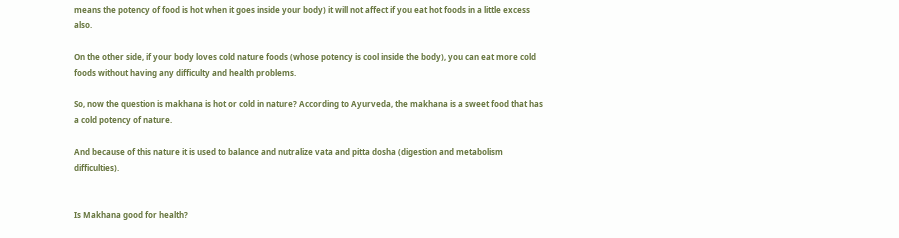means the potency of food is hot when it goes inside your body) it will not affect if you eat hot foods in a little excess also.

On the other side, if your body loves cold nature foods (whose potency is cool inside the body), you can eat more cold foods without having any difficulty and health problems.

So, now the question is makhana is hot or cold in nature? According to Ayurveda, the makhana is a sweet food that has a cold potency of nature.

And because of this nature it is used to balance and nutralize vata and pitta dosha (digestion and metabolism difficulties).


Is Makhana good for health?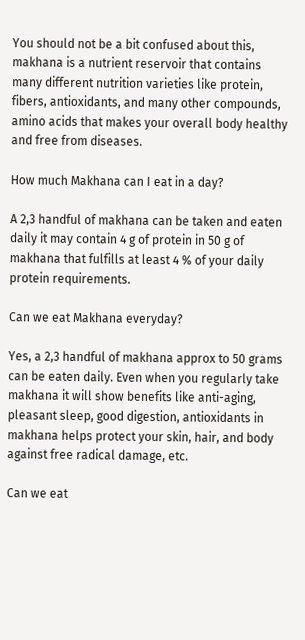You should not be a bit confused about this, makhana is a nutrient reservoir that contains many different nutrition varieties like protein, fibers, antioxidants, and many other compounds, amino acids that makes your overall body healthy and free from diseases.

How much Makhana can I eat in a day?

A 2,3 handful of makhana can be taken and eaten daily it may contain 4 g of protein in 50 g of makhana that fulfills at least 4 % of your daily protein requirements.

Can we eat Makhana everyday?

Yes, a 2,3 handful of makhana approx to 50 grams can be eaten daily. Even when you regularly take makhana it will show benefits like anti-aging, pleasant sleep, good digestion, antioxidants in makhana helps protect your skin, hair, and body against free radical damage, etc.

Can we eat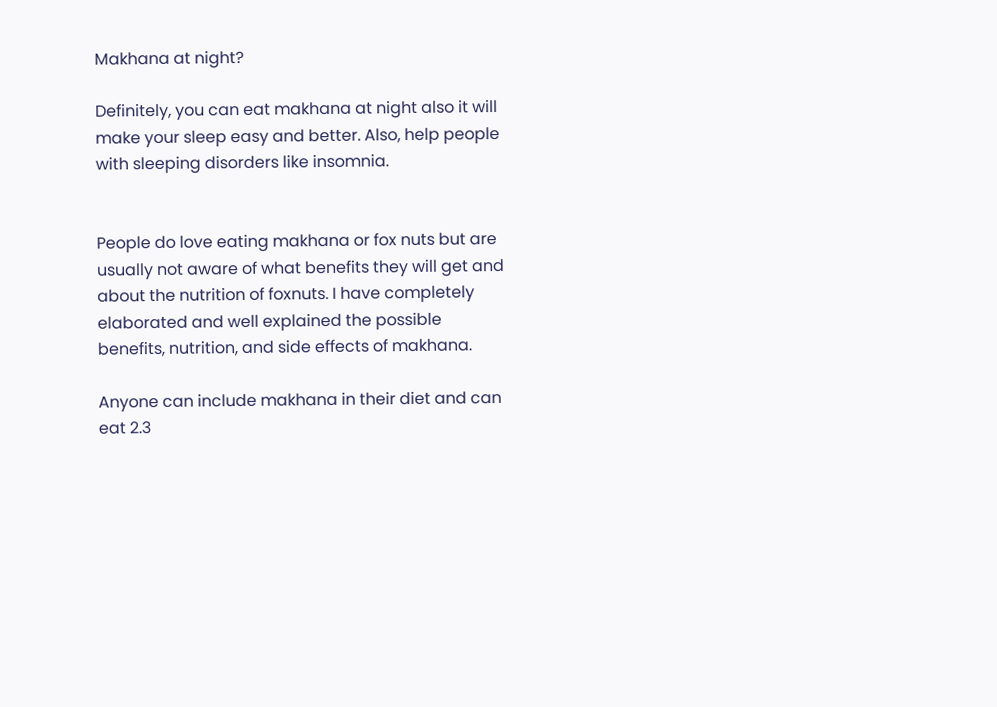Makhana at night?

Definitely, you can eat makhana at night also it will make your sleep easy and better. Also, help people with sleeping disorders like insomnia.


People do love eating makhana or fox nuts but are usually not aware of what benefits they will get and about the nutrition of foxnuts. I have completely elaborated and well explained the possible benefits, nutrition, and side effects of makhana.

Anyone can include makhana in their diet and can eat 2.3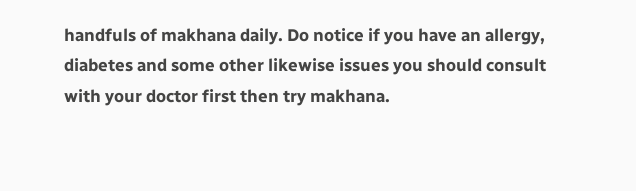handfuls of makhana daily. Do notice if you have an allergy, diabetes and some other likewise issues you should consult with your doctor first then try makhana.